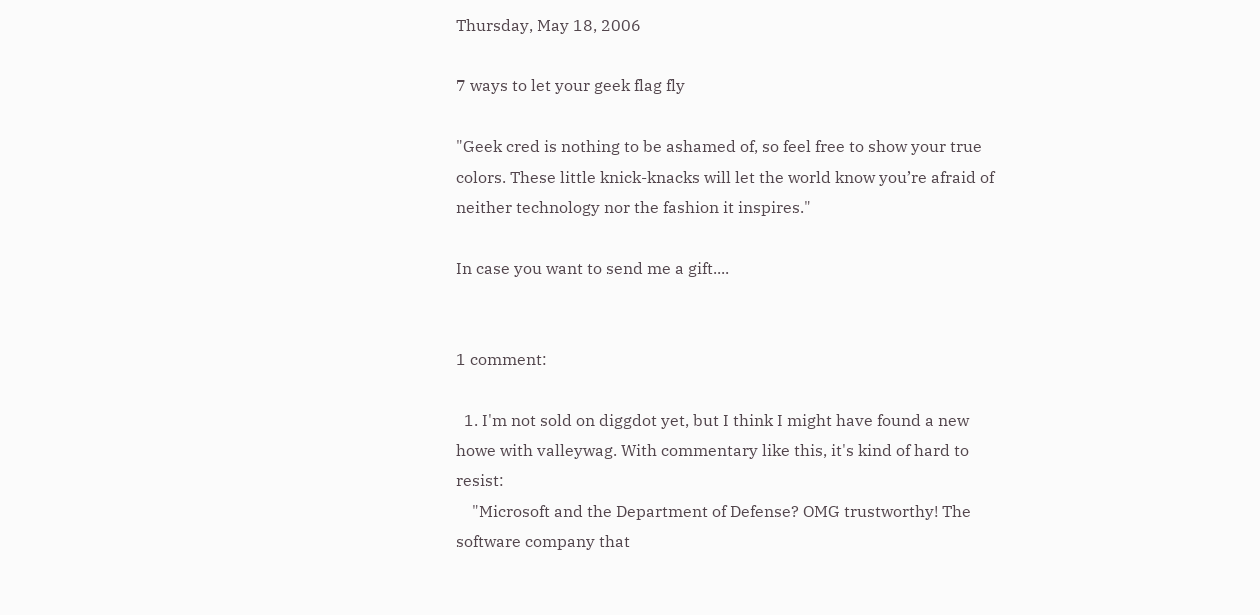Thursday, May 18, 2006

7 ways to let your geek flag fly

"Geek cred is nothing to be ashamed of, so feel free to show your true colors. These little knick-knacks will let the world know you’re afraid of neither technology nor the fashion it inspires."

In case you want to send me a gift....


1 comment:

  1. I'm not sold on diggdot yet, but I think I might have found a new howe with valleywag. With commentary like this, it's kind of hard to resist:
    "Microsoft and the Department of Defense? OMG trustworthy! The software company that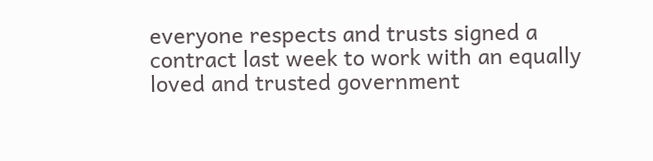everyone respects and trusts signed a contract last week to work with an equally loved and trusted government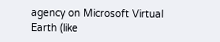agency on Microsoft Virtual Earth (like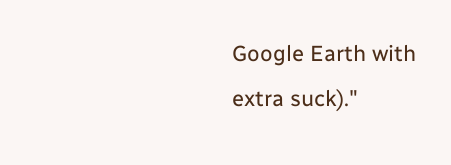Google Earth with extra suck)."